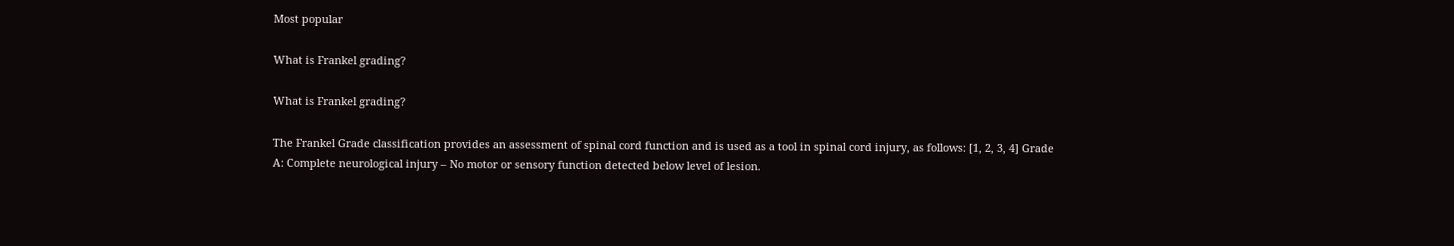Most popular

What is Frankel grading?

What is Frankel grading?

The Frankel Grade classification provides an assessment of spinal cord function and is used as a tool in spinal cord injury, as follows: [1, 2, 3, 4] Grade A: Complete neurological injury – No motor or sensory function detected below level of lesion.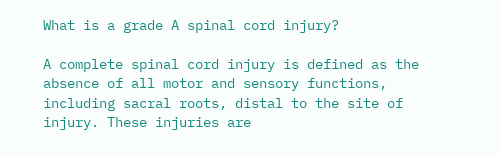What is a grade A spinal cord injury?

A complete spinal cord injury is defined as the absence of all motor and sensory functions, including sacral roots, distal to the site of injury. These injuries are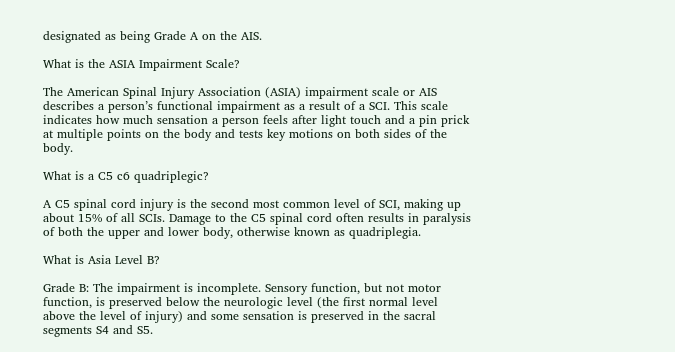designated as being Grade A on the AIS.

What is the ASIA Impairment Scale?

The American Spinal Injury Association (ASIA) impairment scale or AIS describes a person’s functional impairment as a result of a SCI. This scale indicates how much sensation a person feels after light touch and a pin prick at multiple points on the body and tests key motions on both sides of the body.

What is a C5 c6 quadriplegic?

A C5 spinal cord injury is the second most common level of SCI, making up about 15% of all SCIs. Damage to the C5 spinal cord often results in paralysis of both the upper and lower body, otherwise known as quadriplegia.

What is Asia Level B?

Grade B: The impairment is incomplete. Sensory function, but not motor function, is preserved below the neurologic level (the first normal level above the level of injury) and some sensation is preserved in the sacral segments S4 and S5.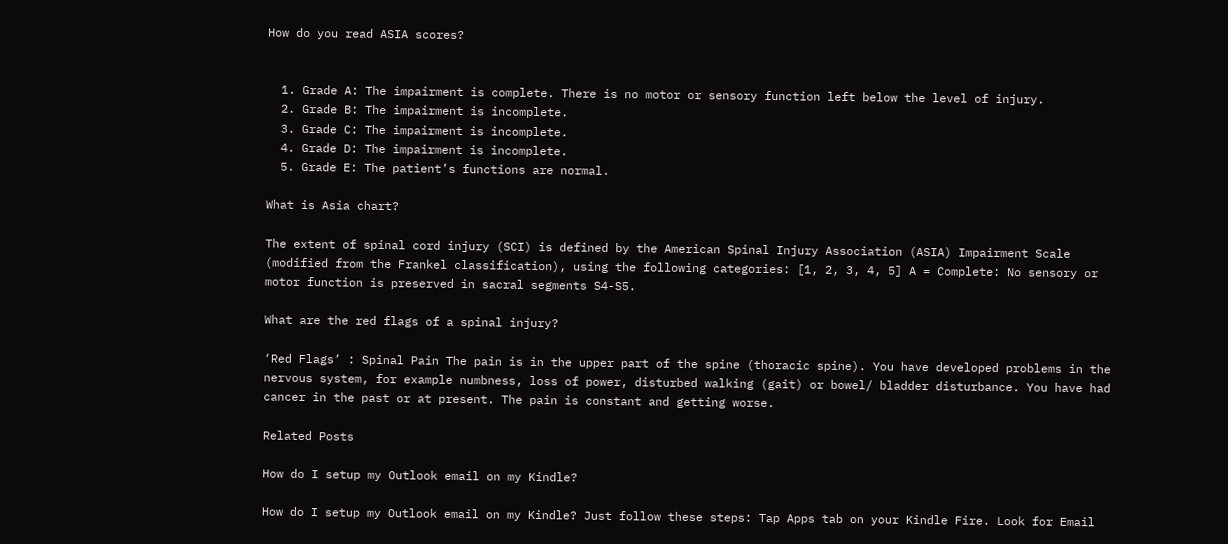How do you read ASIA scores?


  1. Grade A: The impairment is complete. There is no motor or sensory function left below the level of injury.
  2. Grade B: The impairment is incomplete.
  3. Grade C: The impairment is incomplete.
  4. Grade D: The impairment is incomplete.
  5. Grade E: The patient’s functions are normal.

What is Asia chart?

The extent of spinal cord injury (SCI) is defined by the American Spinal Injury Association (ASIA) Impairment Scale (modified from the Frankel classification), using the following categories: [1, 2, 3, 4, 5] A = Complete: No sensory or motor function is preserved in sacral segments S4-S5.

What are the red flags of a spinal injury?

‘Red Flags’ : Spinal Pain The pain is in the upper part of the spine (thoracic spine). You have developed problems in the nervous system, for example numbness, loss of power, disturbed walking (gait) or bowel/ bladder disturbance. You have had cancer in the past or at present. The pain is constant and getting worse.

Related Posts

How do I setup my Outlook email on my Kindle?

How do I setup my Outlook email on my Kindle? Just follow these steps: Tap Apps tab on your Kindle Fire. Look for Email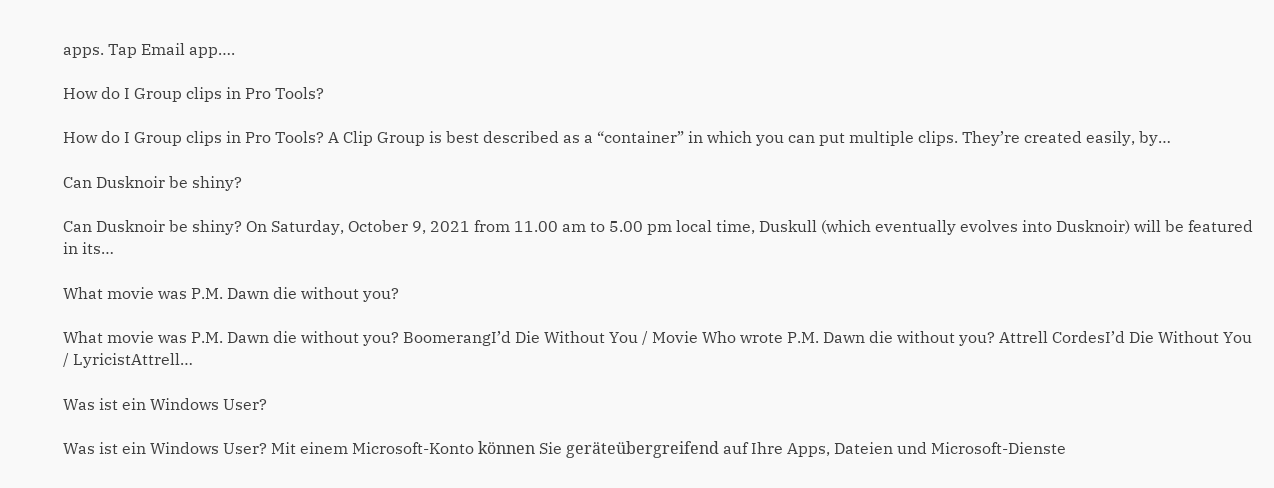apps. Tap Email app….

How do I Group clips in Pro Tools?

How do I Group clips in Pro Tools? A Clip Group is best described as a “container” in which you can put multiple clips. They’re created easily, by…

Can Dusknoir be shiny?

Can Dusknoir be shiny? On Saturday, October 9, 2021 from 11.00 am to 5.00 pm local time, Duskull (which eventually evolves into Dusknoir) will be featured in its…

What movie was P.M. Dawn die without you?

What movie was P.M. Dawn die without you? BoomerangI’d Die Without You / Movie Who wrote P.M. Dawn die without you? Attrell CordesI’d Die Without You / LyricistAttrell…

Was ist ein Windows User?

Was ist ein Windows User? Mit einem Microsoft-Konto können Sie geräteübergreifend auf Ihre Apps, Dateien und Microsoft-Dienste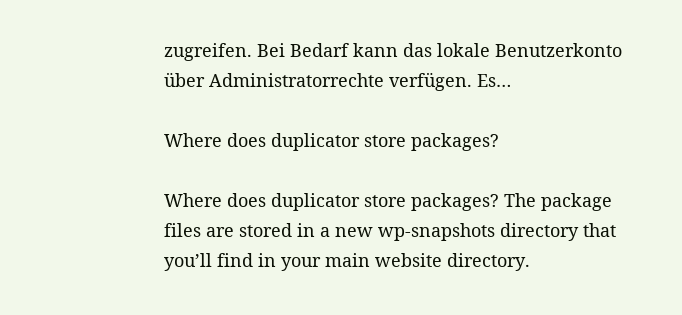zugreifen. Bei Bedarf kann das lokale Benutzerkonto über Administratorrechte verfügen. Es…

Where does duplicator store packages?

Where does duplicator store packages? The package files are stored in a new wp-snapshots directory that you’ll find in your main website directory.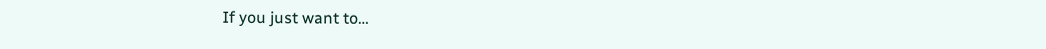If you just want to…